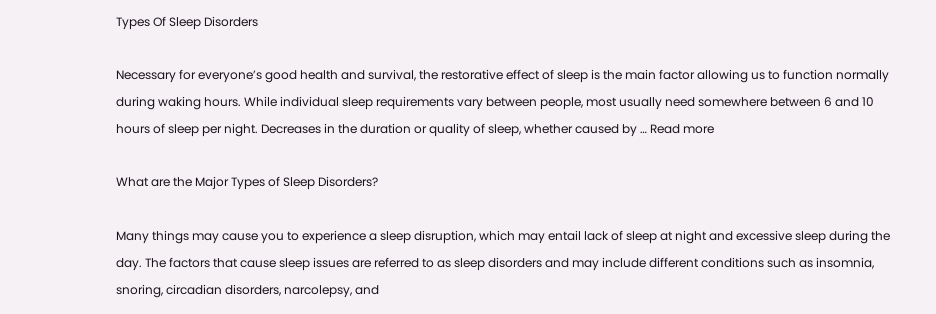Types Of Sleep Disorders

Necessary for everyone’s good health and survival, the restorative effect of sleep is the main factor allowing us to function normally during waking hours. While individual sleep requirements vary between people, most usually need somewhere between 6 and 10 hours of sleep per night. Decreases in the duration or quality of sleep, whether caused by … Read more

What are the Major Types of Sleep Disorders?

Many things may cause you to experience a sleep disruption, which may entail lack of sleep at night and excessive sleep during the day. The factors that cause sleep issues are referred to as sleep disorders and may include different conditions such as insomnia, snoring, circadian disorders, narcolepsy, and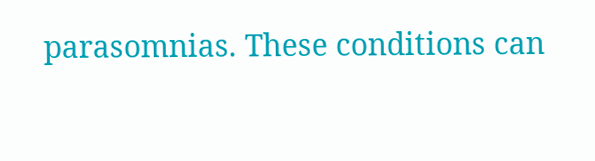parasomnias. These conditions can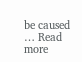be caused … Read more